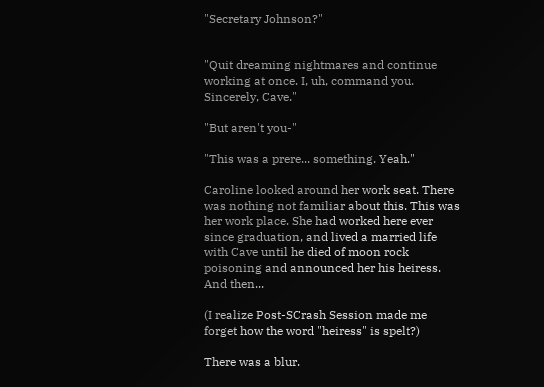"Secretary Johnson?"


"Quit dreaming nightmares and continue working at once. I, uh, command you. Sincerely, Cave."

"But aren't you-"

"This was a prere... something. Yeah."

Caroline looked around her work seat. There was nothing not familiar about this. This was her work place. She had worked here ever since graduation, and lived a married life with Cave until he died of moon rock poisoning and announced her his heiress. And then...

(I realize Post-SCrash Session made me forget how the word "heiress" is spelt?)

There was a blur.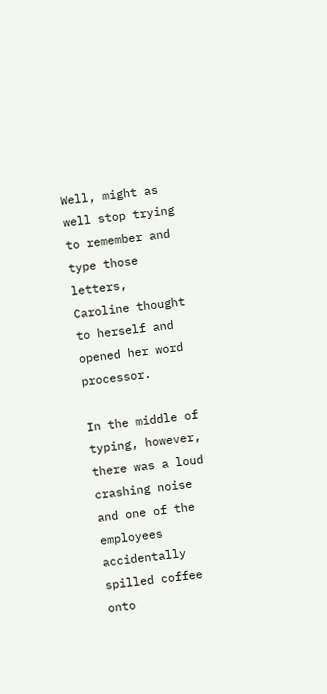Well, might as well stop trying to remember and type those letters, Caroline thought to herself and opened her word processor.

In the middle of typing, however, there was a loud crashing noise and one of the employees accidentally spilled coffee onto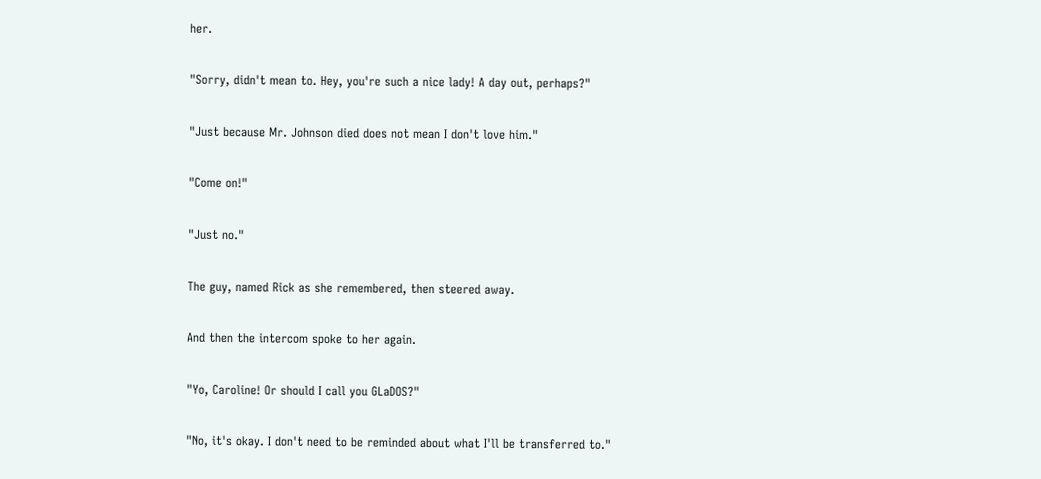her.

"Sorry, didn't mean to. Hey, you're such a nice lady! A day out, perhaps?"

"Just because Mr. Johnson died does not mean I don't love him."

"Come on!"

"Just no."

The guy, named Rick as she remembered, then steered away.

And then the intercom spoke to her again.

"Yo, Caroline! Or should I call you GLaDOS?"

"No, it's okay. I don't need to be reminded about what I'll be transferred to."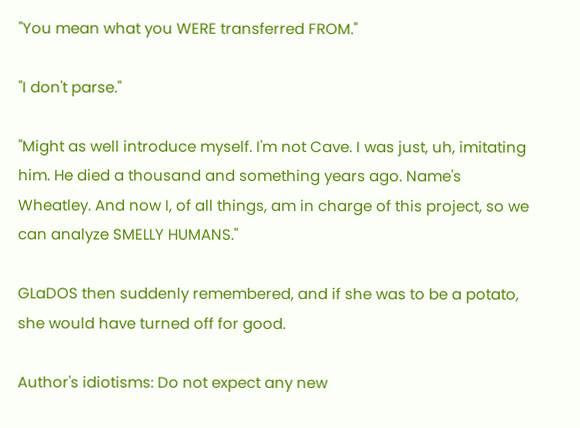"You mean what you WERE transferred FROM."

"I don't parse."

"Might as well introduce myself. I'm not Cave. I was just, uh, imitating him. He died a thousand and something years ago. Name's Wheatley. And now I, of all things, am in charge of this project, so we can analyze SMELLY HUMANS."

GLaDOS then suddenly remembered, and if she was to be a potato, she would have turned off for good.

Author's idiotisms: Do not expect any new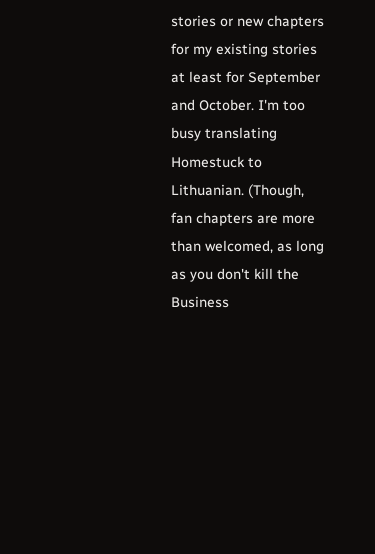stories or new chapters for my existing stories at least for September and October. I'm too busy translating Homestuck to Lithuanian. (Though, fan chapters are more than welcomed, as long as you don't kill the Business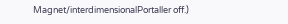Magnet/interdimensionalPortaller off.)